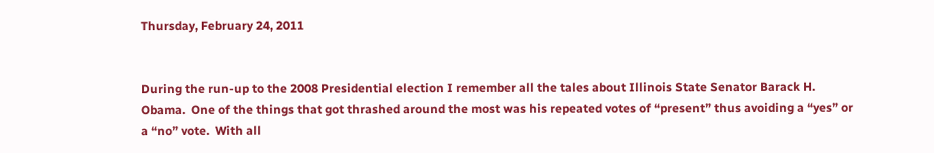Thursday, February 24, 2011


During the run-up to the 2008 Presidential election I remember all the tales about Illinois State Senator Barack H. Obama.  One of the things that got thrashed around the most was his repeated votes of “present” thus avoiding a “yes” or a “no” vote.  With all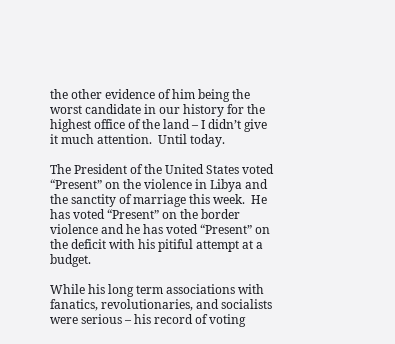the other evidence of him being the worst candidate in our history for the highest office of the land – I didn’t give it much attention.  Until today.

The President of the United States voted “Present” on the violence in Libya and the sanctity of marriage this week.  He has voted “Present” on the border violence and he has voted “Present” on the deficit with his pitiful attempt at a budget.

While his long term associations with fanatics, revolutionaries, and socialists were serious – his record of voting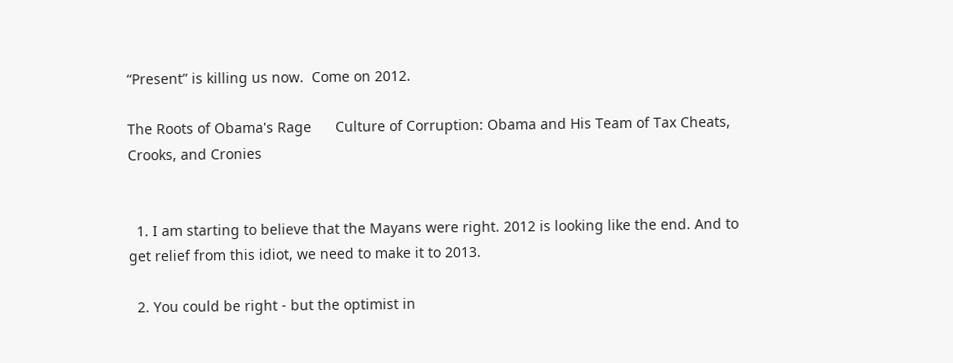“Present” is killing us now.  Come on 2012.

The Roots of Obama's Rage      Culture of Corruption: Obama and His Team of Tax Cheats, Crooks, and Cronies


  1. I am starting to believe that the Mayans were right. 2012 is looking like the end. And to get relief from this idiot, we need to make it to 2013.

  2. You could be right - but the optimist in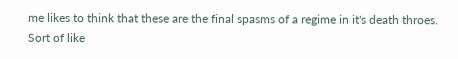me likes to think that these are the final spasms of a regime in it's death throes. Sort of like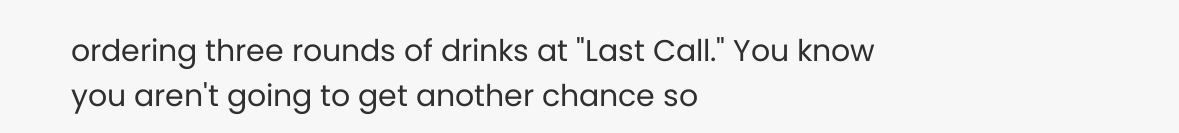ordering three rounds of drinks at "Last Call." You know you aren't going to get another chance so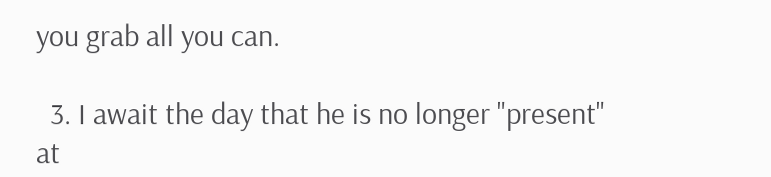you grab all you can.

  3. I await the day that he is no longer "present" at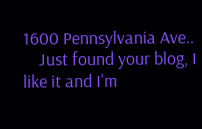1600 Pennsylvania Ave..
    Just found your blog, I like it and I'm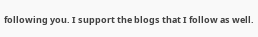following you. I support the blogs that I follow as well.